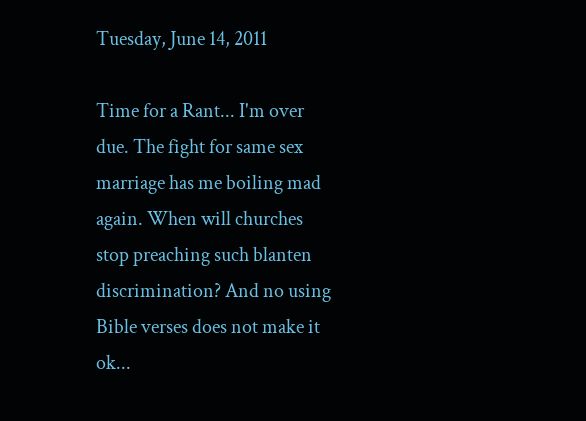Tuesday, June 14, 2011

Time for a Rant... I'm over due. The fight for same sex marriage has me boiling mad again. When will churches stop preaching such blanten discrimination? And no using Bible verses does not make it ok...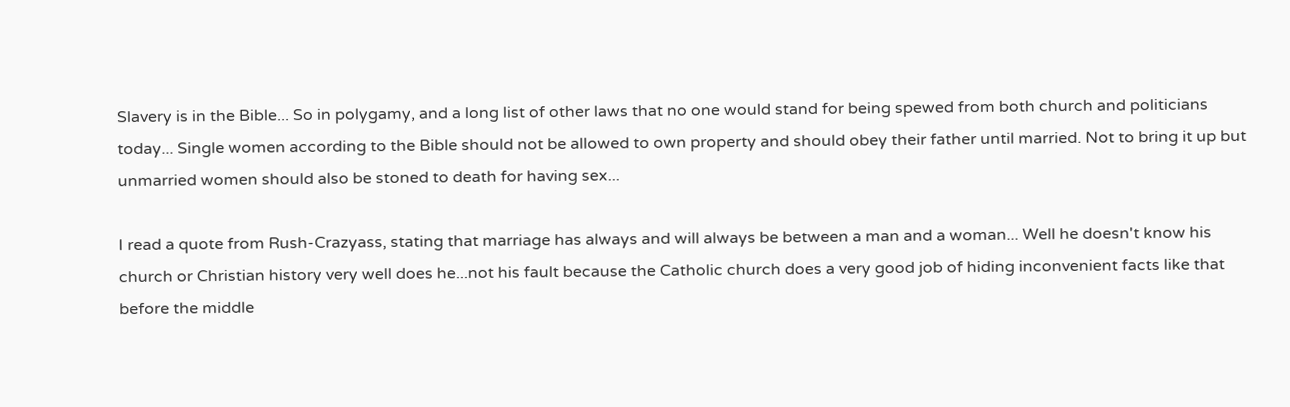Slavery is in the Bible... So in polygamy, and a long list of other laws that no one would stand for being spewed from both church and politicians today... Single women according to the Bible should not be allowed to own property and should obey their father until married. Not to bring it up but unmarried women should also be stoned to death for having sex...

I read a quote from Rush-Crazyass, stating that marriage has always and will always be between a man and a woman... Well he doesn't know his church or Christian history very well does he...not his fault because the Catholic church does a very good job of hiding inconvenient facts like that before the middle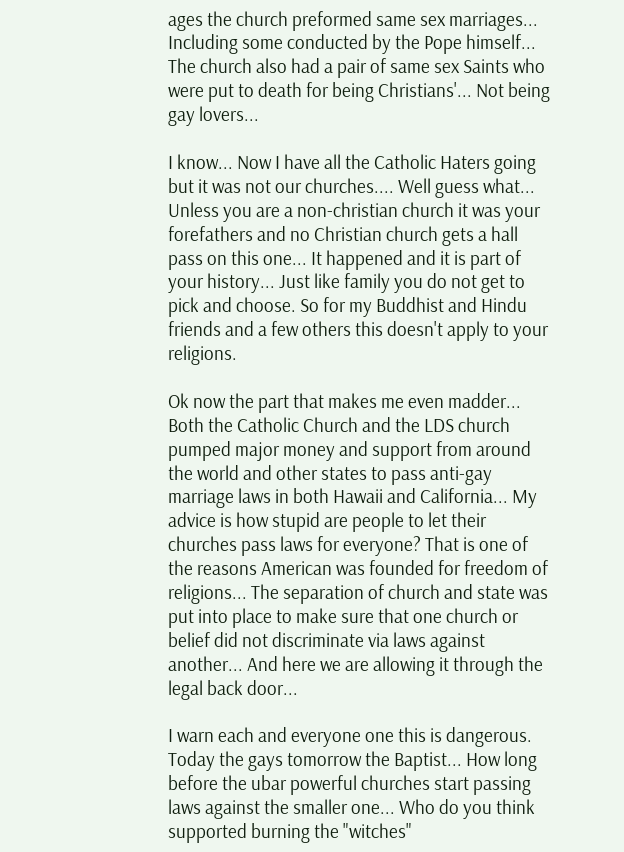ages the church preformed same sex marriages... Including some conducted by the Pope himself... The church also had a pair of same sex Saints who were put to death for being Christians'... Not being gay lovers...

I know... Now I have all the Catholic Haters going but it was not our churches.... Well guess what... Unless you are a non-christian church it was your forefathers and no Christian church gets a hall pass on this one... It happened and it is part of your history... Just like family you do not get to pick and choose. So for my Buddhist and Hindu friends and a few others this doesn't apply to your religions.

Ok now the part that makes me even madder... Both the Catholic Church and the LDS church pumped major money and support from around the world and other states to pass anti-gay marriage laws in both Hawaii and California... My advice is how stupid are people to let their churches pass laws for everyone? That is one of the reasons American was founded for freedom of religions... The separation of church and state was put into place to make sure that one church or belief did not discriminate via laws against another... And here we are allowing it through the legal back door...

I warn each and everyone one this is dangerous. Today the gays tomorrow the Baptist... How long before the ubar powerful churches start passing laws against the smaller one... Who do you think supported burning the "witches"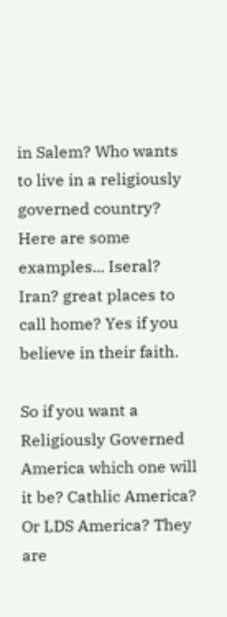in Salem? Who wants to live in a religiously governed country? Here are some examples... Iseral? Iran? great places to call home? Yes if you believe in their faith.

So if you want a Religiously Governed America which one will it be? Cathlic America? Or LDS America? They are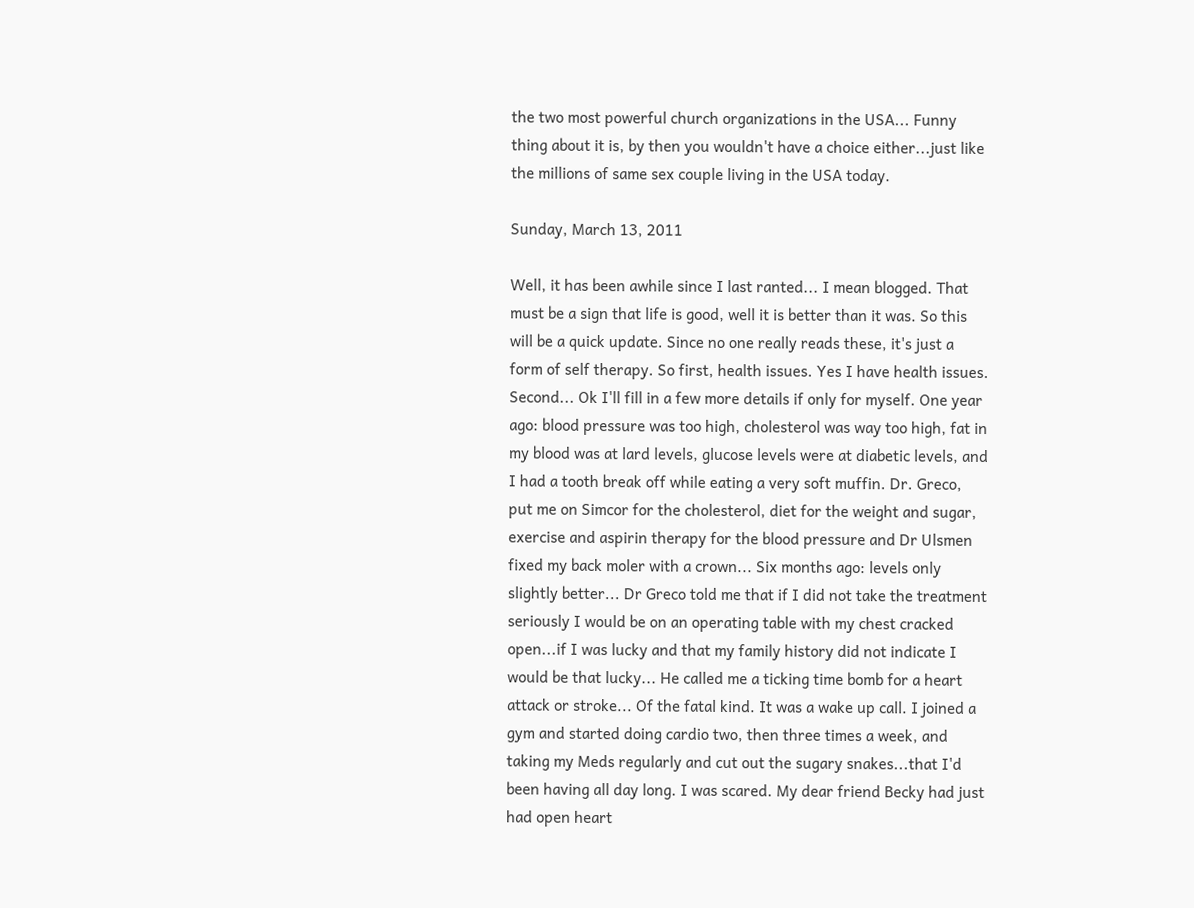the two most powerful church organizations in the USA... Funny thing about it is, by then you wouldn't have a choice either...just like the millions of same sex couple living in the USA today.

Sunday, March 13, 2011

Well, it has been awhile since I last ranted... I mean blogged. That must be a sign that life is good, well it is better than it was. So this will be a quick update. Since no one really reads these, it's just a form of self therapy. So first, health issues. Yes I have health issues. Second... Ok I'll fill in a few more details if only for myself. One year ago: blood pressure was too high, cholesterol was way too high, fat in my blood was at lard levels, glucose levels were at diabetic levels, and I had a tooth break off while eating a very soft muffin. Dr. Greco, put me on Simcor for the cholesterol, diet for the weight and sugar, exercise and aspirin therapy for the blood pressure and Dr Ulsmen fixed my back moler with a crown... Six months ago: levels only slightly better... Dr Greco told me that if I did not take the treatment seriously I would be on an operating table with my chest cracked open...if I was lucky and that my family history did not indicate I would be that lucky... He called me a ticking time bomb for a heart attack or stroke... Of the fatal kind. It was a wake up call. I joined a gym and started doing cardio two, then three times a week, and taking my Meds regularly and cut out the sugary snakes...that I'd been having all day long. I was scared. My dear friend Becky had just had open heart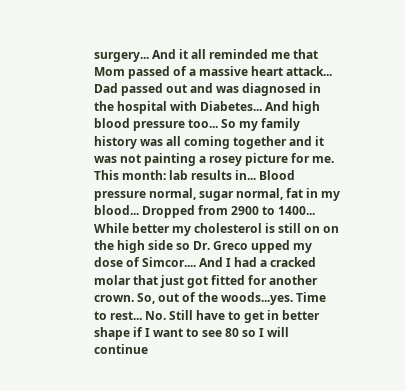surgery... And it all reminded me that Mom passed of a massive heart attack... Dad passed out and was diagnosed in the hospital with Diabetes... And high blood pressure too... So my family history was all coming together and it was not painting a rosey picture for me. This month: lab results in... Blood pressure normal, sugar normal, fat in my blood... Dropped from 2900 to 1400... While better my cholesterol is still on on the high side so Dr. Greco upped my dose of Simcor.... And I had a cracked molar that just got fitted for another crown. So, out of the woods...yes. Time to rest... No. Still have to get in better shape if I want to see 80 so I will continue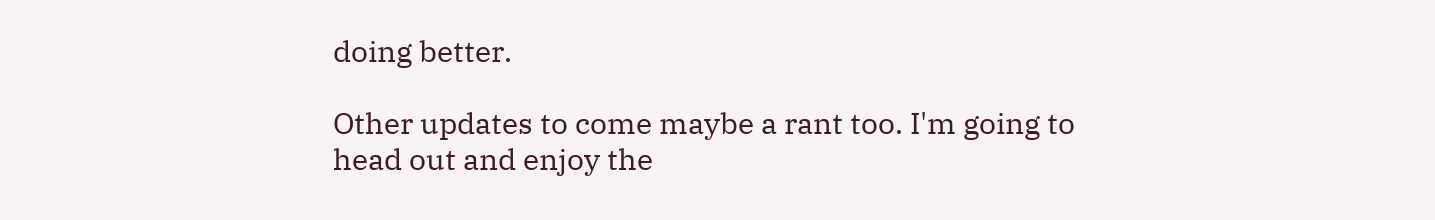doing better.

Other updates to come maybe a rant too. I'm going to head out and enjoy the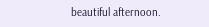beautiful afternoon.